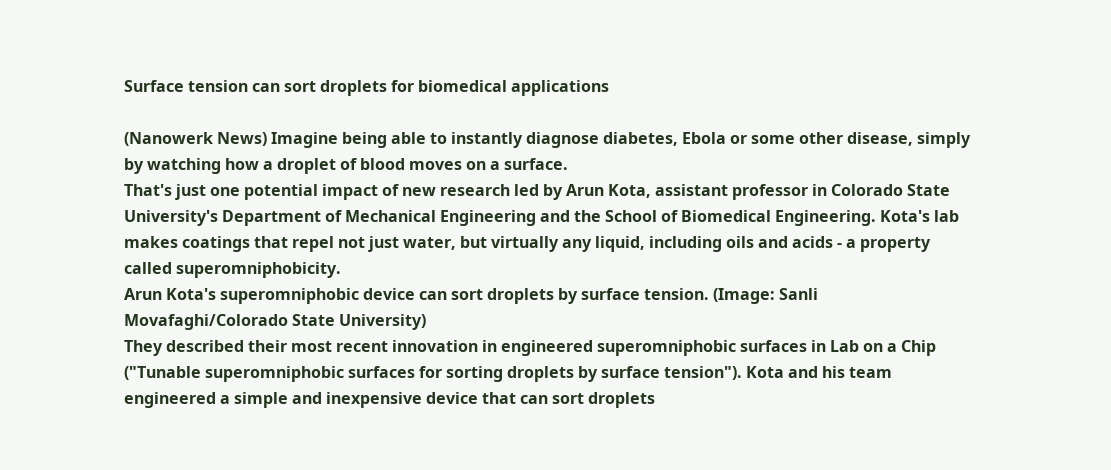Surface tension can sort droplets for biomedical applications

(Nanowerk News) Imagine being able to instantly diagnose diabetes, Ebola or some other disease, simply by watching how a droplet of blood moves on a surface.
That's just one potential impact of new research led by Arun Kota, assistant professor in Colorado State University's Department of Mechanical Engineering and the School of Biomedical Engineering. Kota's lab makes coatings that repel not just water, but virtually any liquid, including oils and acids - a property called superomniphobicity.
Arun Kota's superomniphobic device can sort droplets by surface tension. (Image: Sanli Movafaghi/Colorado State University)
They described their most recent innovation in engineered superomniphobic surfaces in Lab on a Chip ("Tunable superomniphobic surfaces for sorting droplets by surface tension"). Kota and his team engineered a simple and inexpensive device that can sort droplets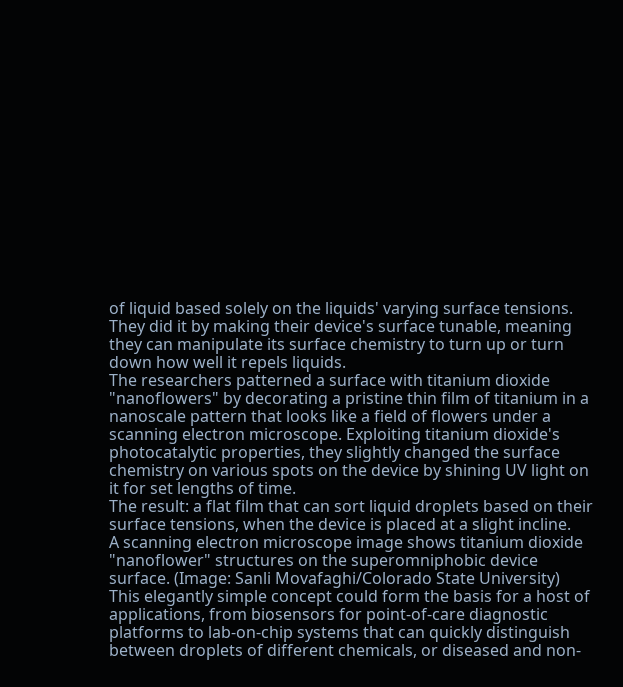of liquid based solely on the liquids' varying surface tensions. They did it by making their device's surface tunable, meaning they can manipulate its surface chemistry to turn up or turn down how well it repels liquids.
The researchers patterned a surface with titanium dioxide "nanoflowers" by decorating a pristine thin film of titanium in a nanoscale pattern that looks like a field of flowers under a scanning electron microscope. Exploiting titanium dioxide's photocatalytic properties, they slightly changed the surface chemistry on various spots on the device by shining UV light on it for set lengths of time.
The result: a flat film that can sort liquid droplets based on their surface tensions, when the device is placed at a slight incline.
A scanning electron microscope image shows titanium dioxide "nanoflower" structures on the superomniphobic device surface. (Image: Sanli Movafaghi/Colorado State University)
This elegantly simple concept could form the basis for a host of applications, from biosensors for point-of-care diagnostic platforms to lab-on-chip systems that can quickly distinguish between droplets of different chemicals, or diseased and non-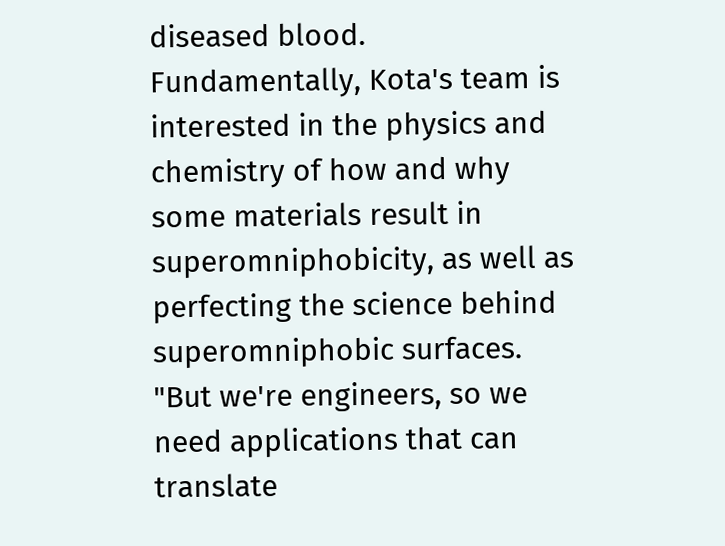diseased blood.
Fundamentally, Kota's team is interested in the physics and chemistry of how and why some materials result in superomniphobicity, as well as perfecting the science behind superomniphobic surfaces.
"But we're engineers, so we need applications that can translate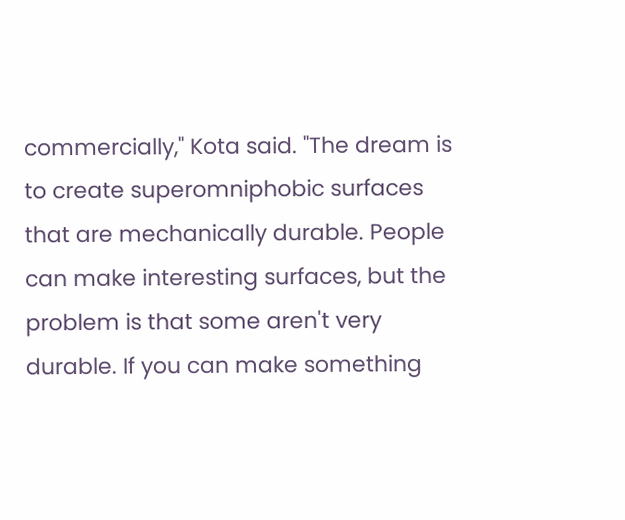commercially," Kota said. "The dream is to create superomniphobic surfaces that are mechanically durable. People can make interesting surfaces, but the problem is that some aren't very durable. If you can make something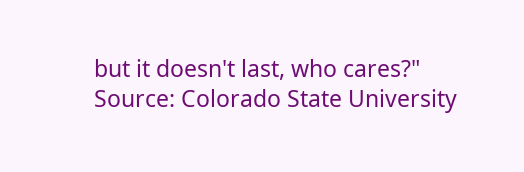but it doesn't last, who cares?"
Source: Colorado State University